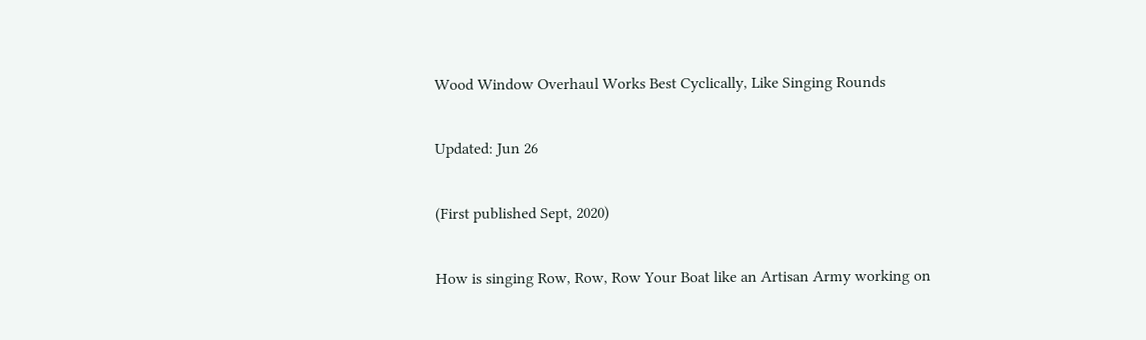Wood Window Overhaul Works Best Cyclically, Like Singing Rounds

Updated: Jun 26

(First published Sept, 2020)

How is singing Row, Row, Row Your Boat like an Artisan Army working on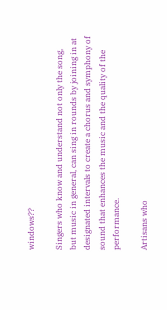windows??

Singers who know and understand not only the song, but music in general, can sing in rounds by joining in at designated intervals to create a chorus and symphony of sound that enhances the music and the quality of the performance.

Artisans who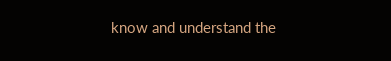know and understand the